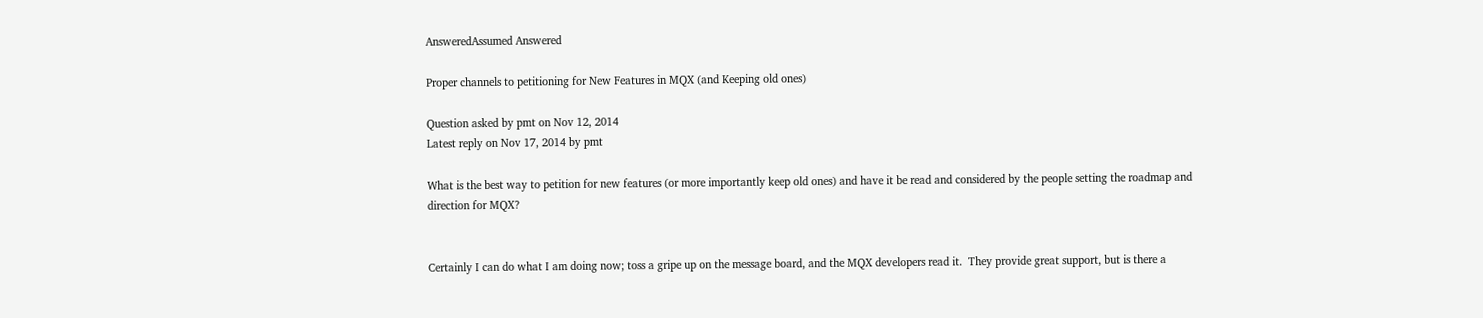AnsweredAssumed Answered

Proper channels to petitioning for New Features in MQX (and Keeping old ones)

Question asked by pmt on Nov 12, 2014
Latest reply on Nov 17, 2014 by pmt

What is the best way to petition for new features (or more importantly keep old ones) and have it be read and considered by the people setting the roadmap and direction for MQX?


Certainly I can do what I am doing now; toss a gripe up on the message board, and the MQX developers read it.  They provide great support, but is there a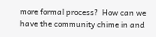more formal process?  How can we have the community chime in and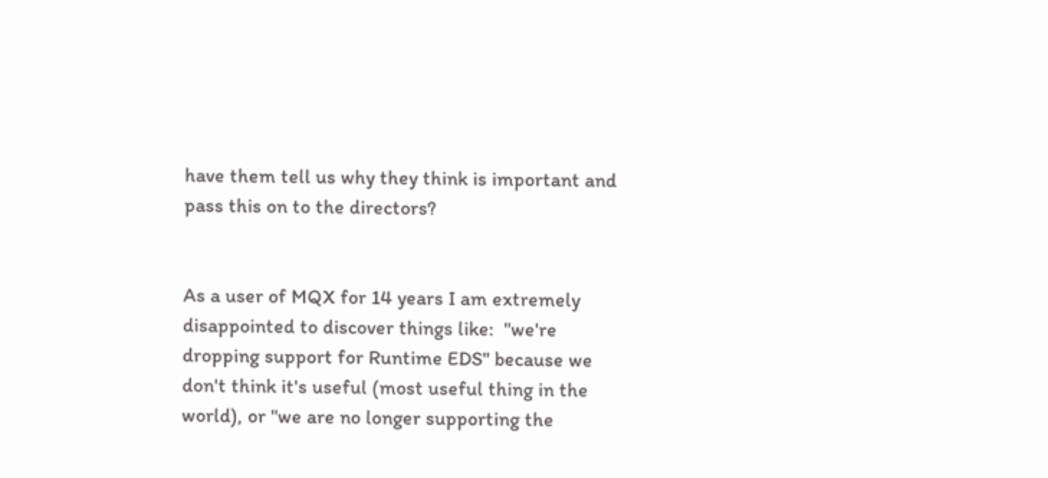have them tell us why they think is important and pass this on to the directors?


As a user of MQX for 14 years I am extremely disappointed to discover things like:  "we're dropping support for Runtime EDS" because we don't think it's useful (most useful thing in the world), or "we are no longer supporting the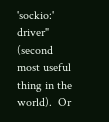'sockio:' driver" (second most useful thing in the world).  Or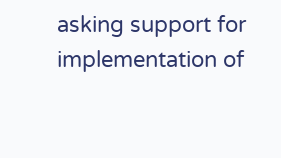asking support for implementation of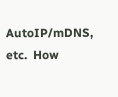AutoIP/mDNS, etc.  How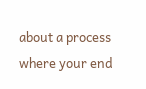about a process where your end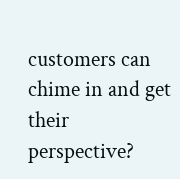customers can chime in and get their perspective?